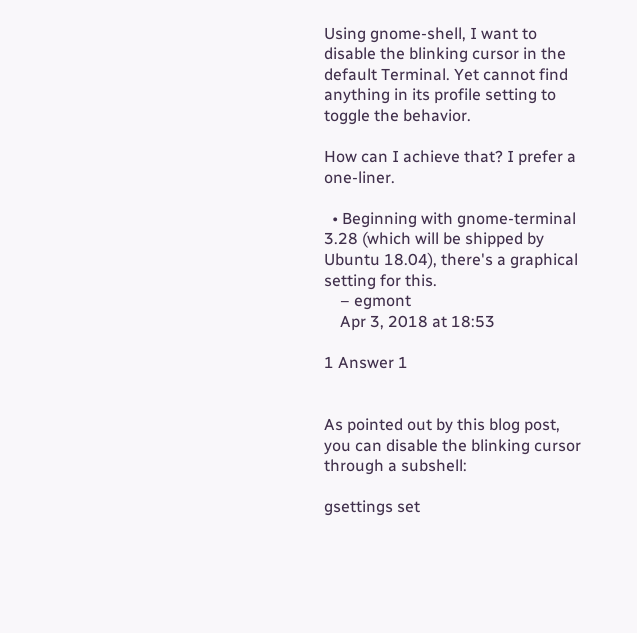Using gnome-shell, I want to disable the blinking cursor in the default Terminal. Yet cannot find anything in its profile setting to toggle the behavior.

How can I achieve that? I prefer a one-liner.

  • Beginning with gnome-terminal 3.28 (which will be shipped by Ubuntu 18.04), there's a graphical setting for this.
    – egmont
    Apr 3, 2018 at 18:53

1 Answer 1


As pointed out by this blog post, you can disable the blinking cursor through a subshell:

gsettings set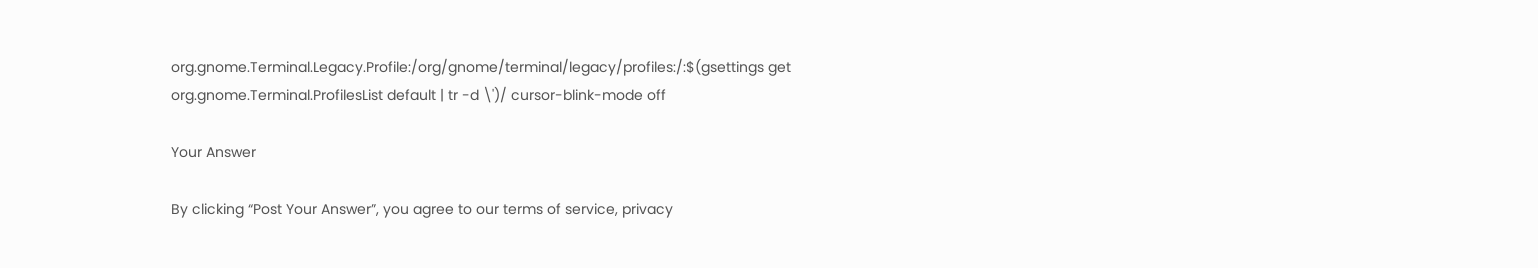org.gnome.Terminal.Legacy.Profile:/org/gnome/terminal/legacy/profiles:/:$(gsettings get org.gnome.Terminal.ProfilesList default | tr -d \')/ cursor-blink-mode off

Your Answer

By clicking “Post Your Answer”, you agree to our terms of service, privacy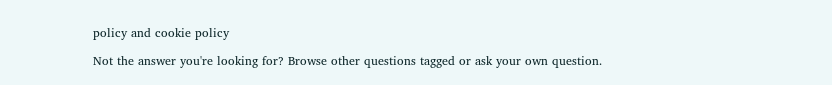policy and cookie policy

Not the answer you're looking for? Browse other questions tagged or ask your own question.